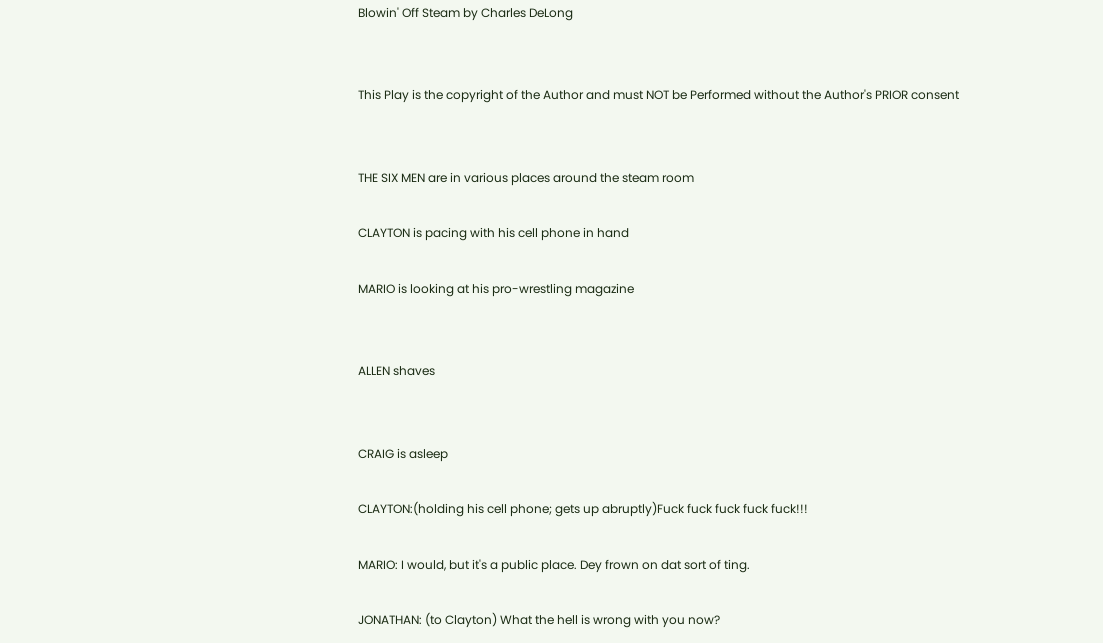Blowin' Off Steam by Charles DeLong


This Play is the copyright of the Author and must NOT be Performed without the Author's PRIOR consent


THE SIX MEN are in various places around the steam room

CLAYTON is pacing with his cell phone in hand

MARIO is looking at his pro-wrestling magazine


ALLEN shaves


CRAIG is asleep

CLAYTON:(holding his cell phone; gets up abruptly)Fuck fuck fuck fuck fuck!!!

MARIO: I would, but it's a public place. Dey frown on dat sort of ting.

JONATHAN: (to Clayton) What the hell is wrong with you now?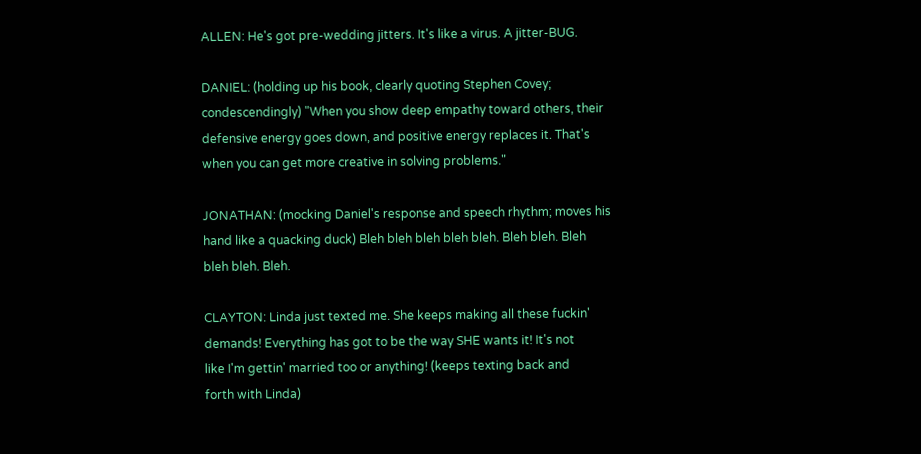ALLEN: He's got pre-wedding jitters. It's like a virus. A jitter-BUG.

DANIEL: (holding up his book, clearly quoting Stephen Covey;
condescendingly) "When you show deep empathy toward others, their
defensive energy goes down, and positive energy replaces it. That's
when you can get more creative in solving problems."

JONATHAN: (mocking Daniel's response and speech rhythm; moves his
hand like a quacking duck) Bleh bleh bleh bleh bleh. Bleh bleh. Bleh
bleh bleh. Bleh.

CLAYTON: Linda just texted me. She keeps making all these fuckin'
demands! Everything has got to be the way SHE wants it! It's not
like I'm gettin' married too or anything! (keeps texting back and
forth with Linda)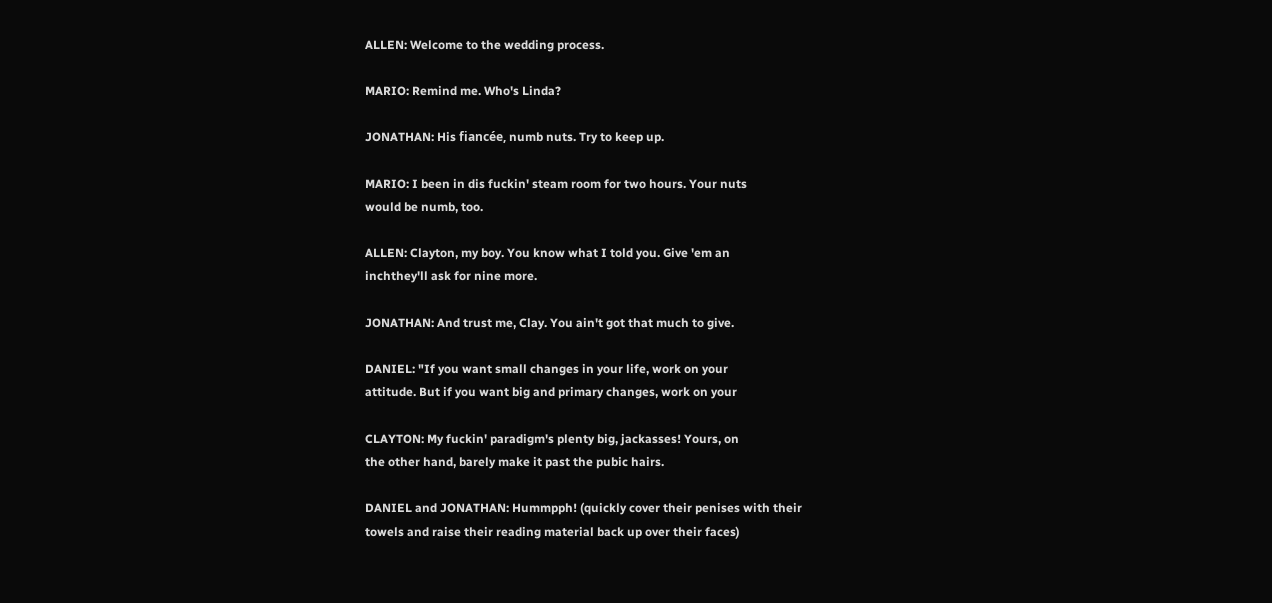ALLEN: Welcome to the wedding process.

MARIO: Remind me. Who's Linda?

JONATHAN: His fiancée, numb nuts. Try to keep up.

MARIO: I been in dis fuckin' steam room for two hours. Your nuts
would be numb, too.

ALLEN: Clayton, my boy. You know what I told you. Give 'em an
inchthey'll ask for nine more.

JONATHAN: And trust me, Clay. You ain't got that much to give.

DANIEL: "If you want small changes in your life, work on your
attitude. But if you want big and primary changes, work on your

CLAYTON: My fuckin' paradigm's plenty big, jackasses! Yours, on
the other hand, barely make it past the pubic hairs.

DANIEL and JONATHAN: Hummpph! (quickly cover their penises with their
towels and raise their reading material back up over their faces)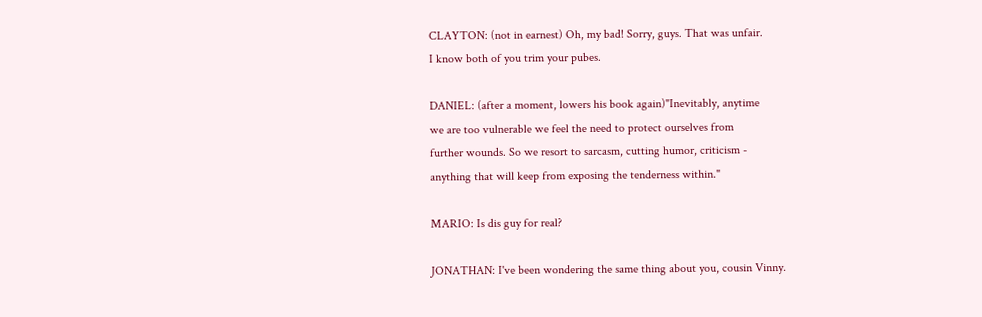CLAYTON: (not in earnest) Oh, my bad! Sorry, guys. That was unfair.
I know both of you trim your pubes.

DANIEL: (after a moment, lowers his book again)"Inevitably, anytime
we are too vulnerable we feel the need to protect ourselves from
further wounds. So we resort to sarcasm, cutting humor, criticism -
anything that will keep from exposing the tenderness within."

MARIO: Is dis guy for real?

JONATHAN: I've been wondering the same thing about you, cousin Vinny.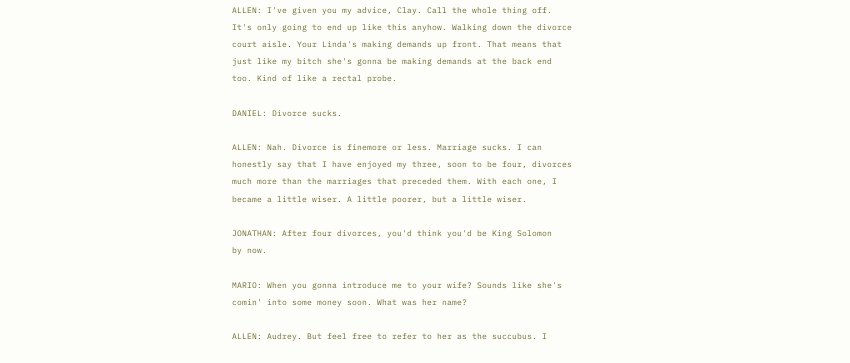ALLEN: I've given you my advice, Clay. Call the whole thing off.
It's only going to end up like this anyhow. Walking down the divorce
court aisle. Your Linda's making demands up front. That means that
just like my bitch she's gonna be making demands at the back end
too. Kind of like a rectal probe.

DANIEL: Divorce sucks.

ALLEN: Nah. Divorce is finemore or less. Marriage sucks. I can
honestly say that I have enjoyed my three, soon to be four, divorces
much more than the marriages that preceded them. With each one, I
became a little wiser. A little poorer, but a little wiser.

JONATHAN: After four divorces, you'd think you'd be King Solomon
by now.

MARIO: When you gonna introduce me to your wife? Sounds like she's
comin' into some money soon. What was her name?

ALLEN: Audrey. But feel free to refer to her as the succubus. I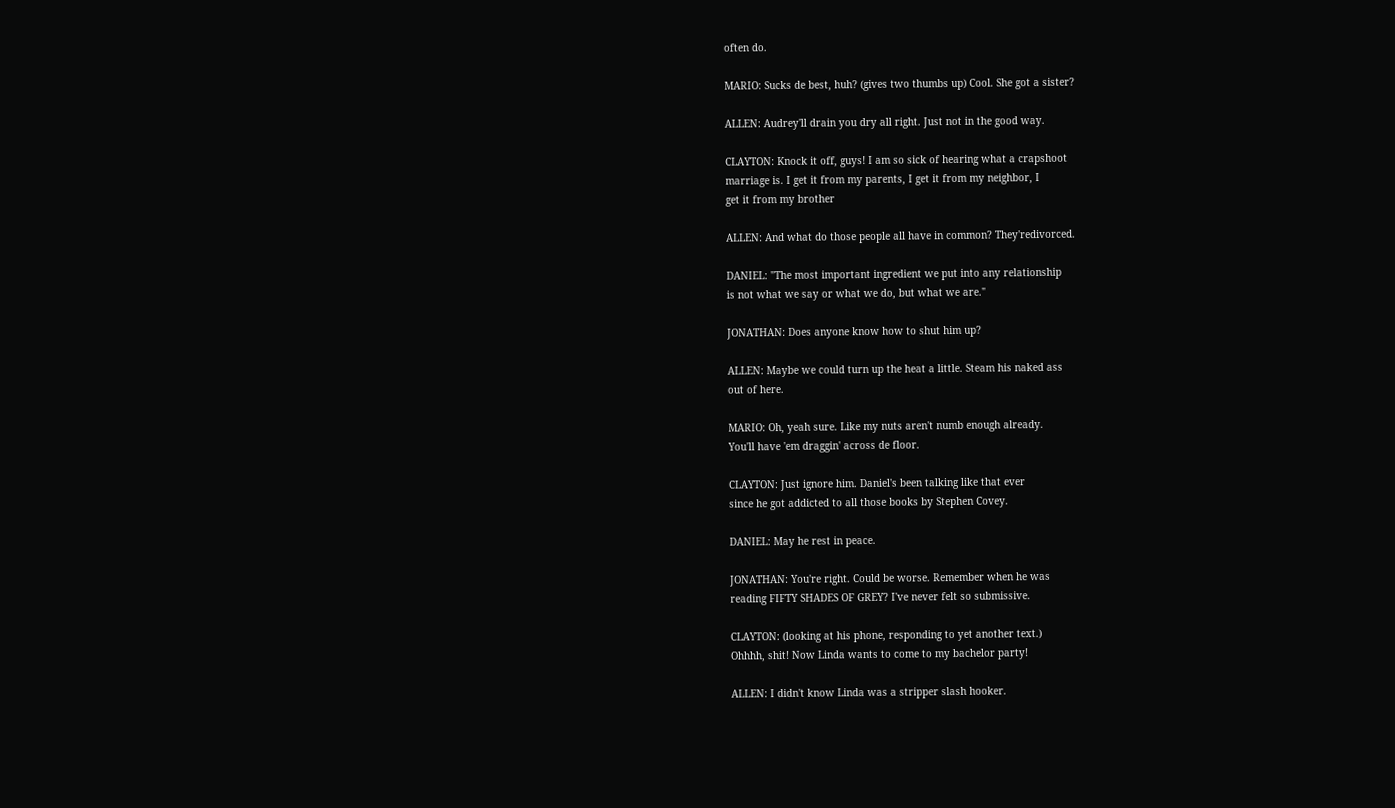often do.

MARIO: Sucks de best, huh? (gives two thumbs up) Cool. She got a sister?

ALLEN: Audrey'll drain you dry all right. Just not in the good way.

CLAYTON: Knock it off, guys! I am so sick of hearing what a crapshoot
marriage is. I get it from my parents, I get it from my neighbor, I
get it from my brother

ALLEN: And what do those people all have in common? They'redivorced.

DANIEL: "The most important ingredient we put into any relationship
is not what we say or what we do, but what we are."

JONATHAN: Does anyone know how to shut him up?

ALLEN: Maybe we could turn up the heat a little. Steam his naked ass
out of here.

MARIO: Oh, yeah sure. Like my nuts aren't numb enough already.
You'll have 'em draggin' across de floor.

CLAYTON: Just ignore him. Daniel's been talking like that ever
since he got addicted to all those books by Stephen Covey.

DANIEL: May he rest in peace.

JONATHAN: You're right. Could be worse. Remember when he was
reading FIFTY SHADES OF GREY? I've never felt so submissive.

CLAYTON: (looking at his phone, responding to yet another text.)
Ohhhh, shit! Now Linda wants to come to my bachelor party!

ALLEN: I didn't know Linda was a stripper slash hooker.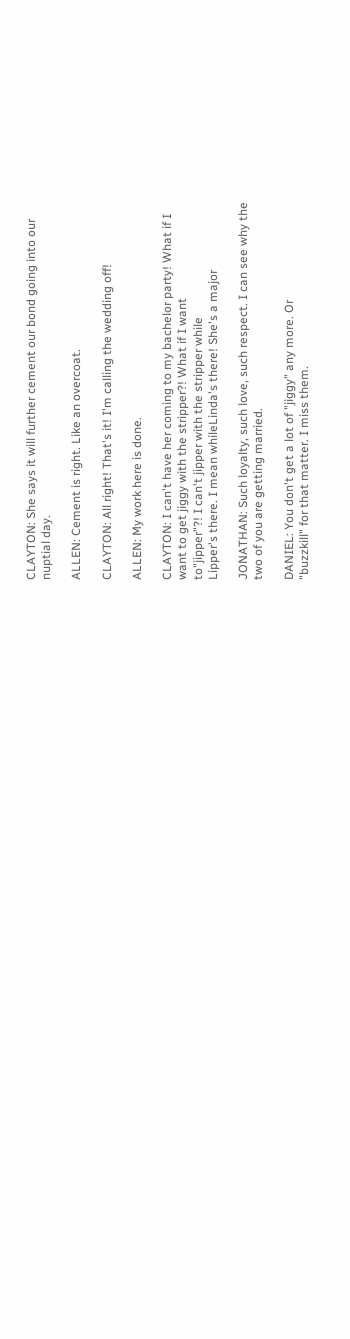CLAYTON: She says it will further cement our bond going into our
nuptial day.

ALLEN: Cement is right. Like an overcoat.

CLAYTON: All right! That's it! I'm calling the wedding off!

ALLEN: My work here is done.

CLAYTON: I can't have her coming to my bachelor party! What if I
want to get jiggy with the stripper?! What if I want
to"jipper"?! I can't jipper with the stripper while
Lipper's there. I mean whileLinda's there! She's a major

JONATHAN: Such loyalty, such love, such respect. I can see why the
two of you are getting married.

DANIEL: You don't get a lot of "jiggy" any more. Or
"buzzkill" for that matter. I miss them.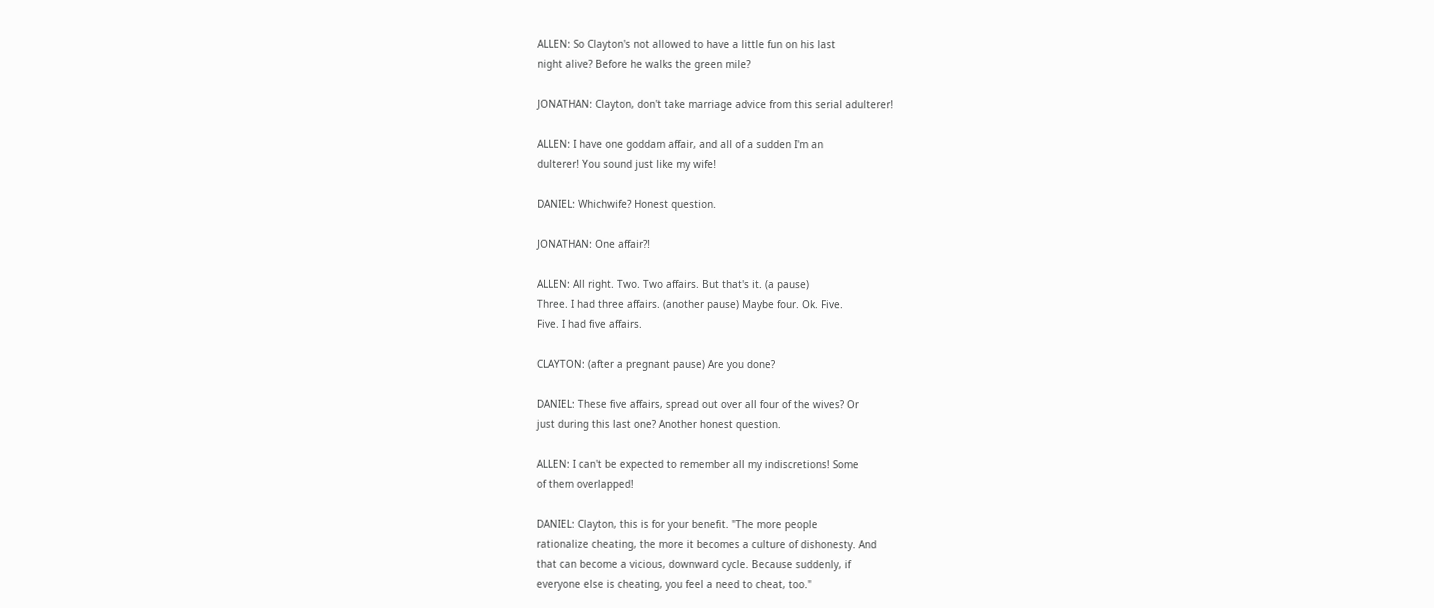ALLEN: So Clayton's not allowed to have a little fun on his last
night alive? Before he walks the green mile?

JONATHAN: Clayton, don't take marriage advice from this serial adulterer!

ALLEN: I have one goddam affair, and all of a sudden I'm an
dulterer! You sound just like my wife!

DANIEL: Whichwife? Honest question.

JONATHAN: One affair?!

ALLEN: All right. Two. Two affairs. But that's it. (a pause)
Three. I had three affairs. (another pause) Maybe four. Ok. Five.
Five. I had five affairs.

CLAYTON: (after a pregnant pause) Are you done?

DANIEL: These five affairs, spread out over all four of the wives? Or
just during this last one? Another honest question.

ALLEN: I can't be expected to remember all my indiscretions! Some
of them overlapped!

DANIEL: Clayton, this is for your benefit. "The more people
rationalize cheating, the more it becomes a culture of dishonesty. And
that can become a vicious, downward cycle. Because suddenly, if
everyone else is cheating, you feel a need to cheat, too."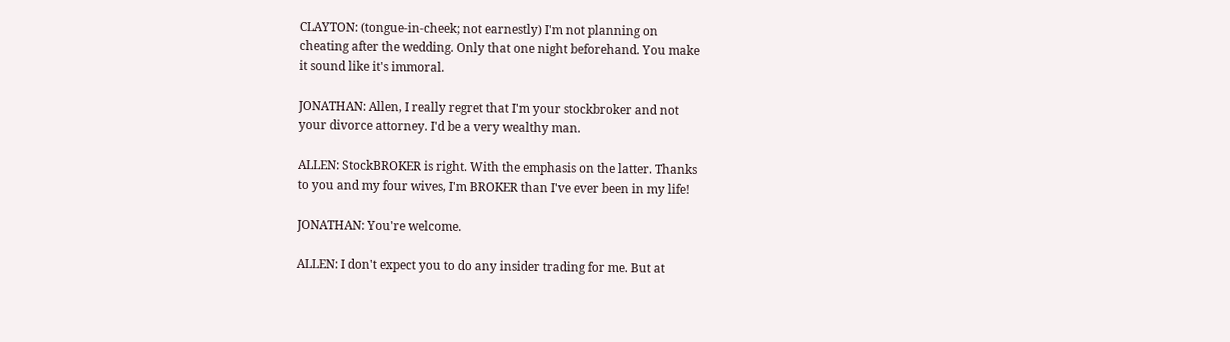CLAYTON: (tongue-in-cheek; not earnestly) I'm not planning on
cheating after the wedding. Only that one night beforehand. You make
it sound like it's immoral.

JONATHAN: Allen, I really regret that I'm your stockbroker and not
your divorce attorney. I'd be a very wealthy man.

ALLEN: StockBROKER is right. With the emphasis on the latter. Thanks
to you and my four wives, I'm BROKER than I've ever been in my life!

JONATHAN: You're welcome.

ALLEN: I don't expect you to do any insider trading for me. But at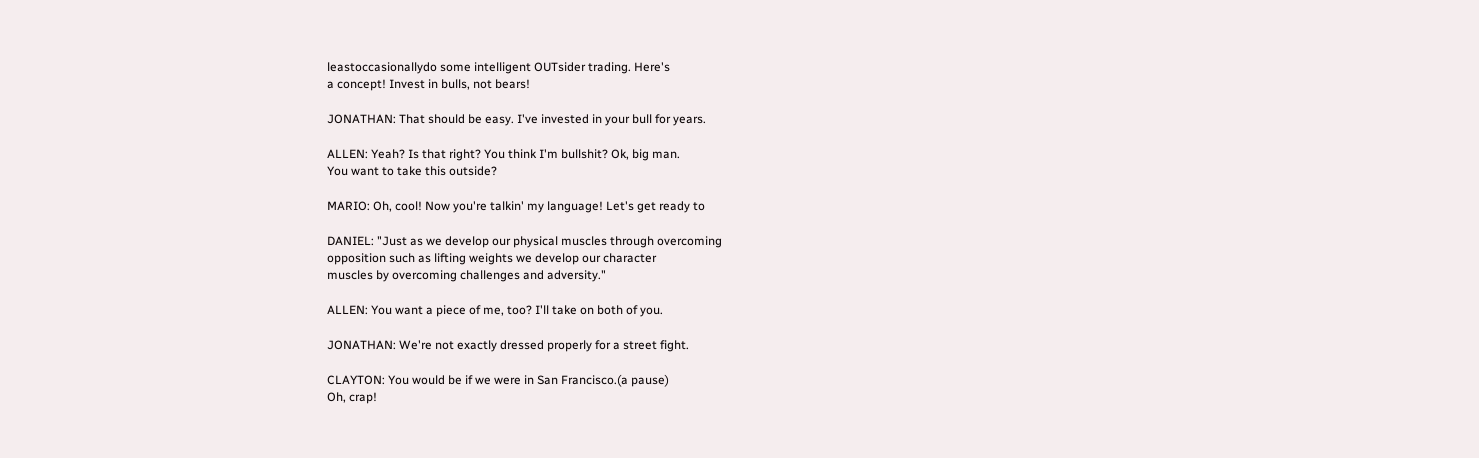leastoccasionallydo some intelligent OUTsider trading. Here's
a concept! Invest in bulls, not bears!

JONATHAN: That should be easy. I've invested in your bull for years.

ALLEN: Yeah? Is that right? You think I'm bullshit? Ok, big man.
You want to take this outside?

MARIO: Oh, cool! Now you're talkin' my language! Let's get ready to

DANIEL: "Just as we develop our physical muscles through overcoming
opposition such as lifting weights we develop our character
muscles by overcoming challenges and adversity."

ALLEN: You want a piece of me, too? I'll take on both of you.

JONATHAN: We're not exactly dressed properly for a street fight.

CLAYTON: You would be if we were in San Francisco.(a pause)
Oh, crap!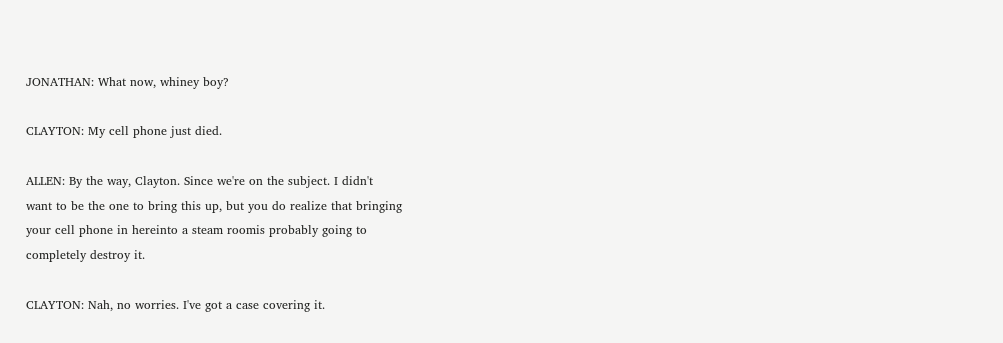JONATHAN: What now, whiney boy?

CLAYTON: My cell phone just died.

ALLEN: By the way, Clayton. Since we're on the subject. I didn't
want to be the one to bring this up, but you do realize that bringing
your cell phone in hereinto a steam roomis probably going to
completely destroy it.

CLAYTON: Nah, no worries. I've got a case covering it.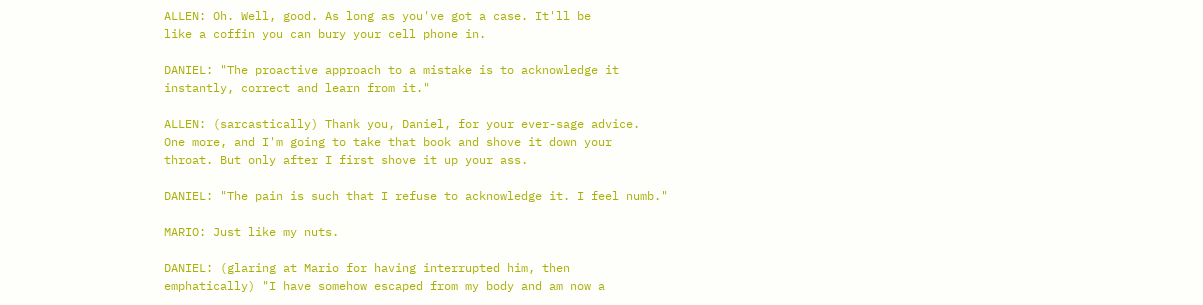ALLEN: Oh. Well, good. As long as you've got a case. It'll be
like a coffin you can bury your cell phone in.

DANIEL: "The proactive approach to a mistake is to acknowledge it
instantly, correct and learn from it."

ALLEN: (sarcastically) Thank you, Daniel, for your ever-sage advice.
One more, and I'm going to take that book and shove it down your
throat. But only after I first shove it up your ass.

DANIEL: "The pain is such that I refuse to acknowledge it. I feel numb."

MARIO: Just like my nuts.

DANIEL: (glaring at Mario for having interrupted him, then
emphatically) "I have somehow escaped from my body and am now a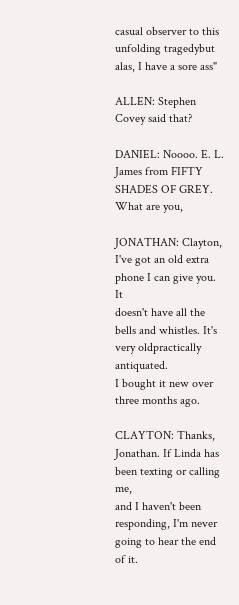casual observer to this unfolding tragedybut alas, I have a sore ass"

ALLEN: Stephen Covey said that?

DANIEL: Noooo. E. L. James from FIFTY SHADES OF GREY. What are you,

JONATHAN: Clayton, I've got an old extra phone I can give you. It
doesn't have all the bells and whistles. It's very oldpractically antiquated.
I bought it new over three months ago.

CLAYTON: Thanks, Jonathan. If Linda has been texting or calling me,
and I haven't been responding, I'm never going to hear the end of it.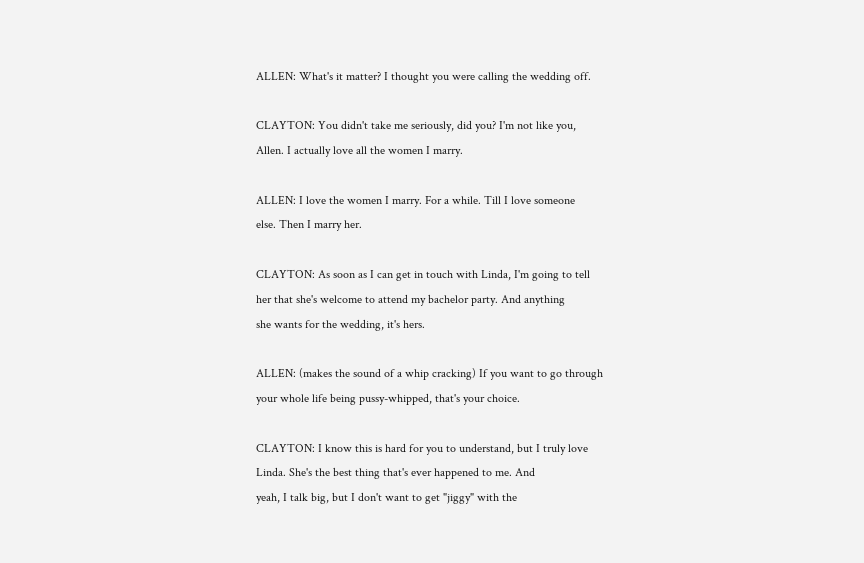ALLEN: What's it matter? I thought you were calling the wedding off.

CLAYTON: You didn't take me seriously, did you? I'm not like you,
Allen. I actually love all the women I marry.

ALLEN: I love the women I marry. For a while. Till I love someone
else. Then I marry her.

CLAYTON: As soon as I can get in touch with Linda, I'm going to tell
her that she's welcome to attend my bachelor party. And anything
she wants for the wedding, it's hers.

ALLEN: (makes the sound of a whip cracking) If you want to go through
your whole life being pussy-whipped, that's your choice.

CLAYTON: I know this is hard for you to understand, but I truly love
Linda. She's the best thing that's ever happened to me. And
yeah, I talk big, but I don't want to get "jiggy" with the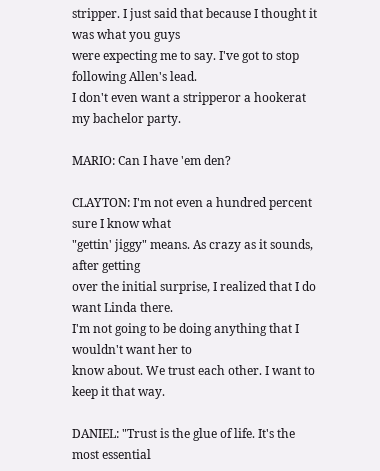stripper. I just said that because I thought it was what you guys
were expecting me to say. I've got to stop following Allen's lead.
I don't even want a stripperor a hookerat my bachelor party.

MARIO: Can I have 'em den?

CLAYTON: I'm not even a hundred percent sure I know what
"gettin' jiggy" means. As crazy as it sounds, after getting
over the initial surprise, I realized that I do want Linda there.
I'm not going to be doing anything that I wouldn't want her to
know about. We trust each other. I want to keep it that way.

DANIEL: "Trust is the glue of life. It's the most essential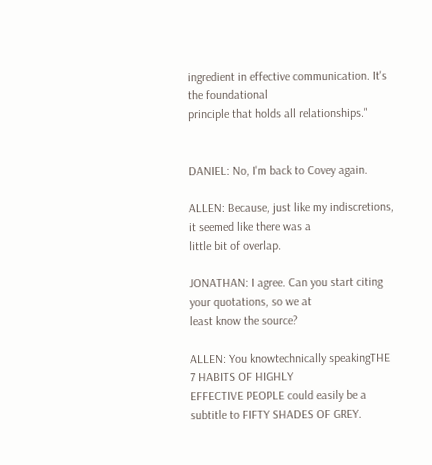ingredient in effective communication. It's the foundational
principle that holds all relationships."


DANIEL: No, I'm back to Covey again.

ALLEN: Because, just like my indiscretions, it seemed like there was a
little bit of overlap.

JONATHAN: I agree. Can you start citing your quotations, so we at
least know the source?

ALLEN: You knowtechnically speakingTHE 7 HABITS OF HIGHLY
EFFECTIVE PEOPLE could easily be a subtitle to FIFTY SHADES OF GREY.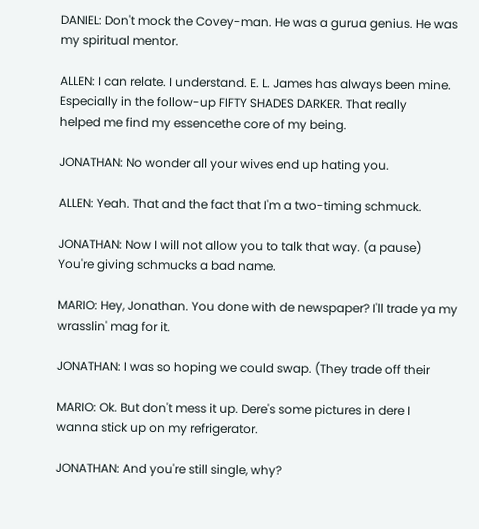DANIEL: Don't mock the Covey-man. He was a gurua genius. He was
my spiritual mentor.

ALLEN: I can relate. I understand. E. L. James has always been mine.
Especially in the follow-up FIFTY SHADES DARKER. That really
helped me find my essencethe core of my being.

JONATHAN: No wonder all your wives end up hating you.

ALLEN: Yeah. That and the fact that I'm a two-timing schmuck.

JONATHAN: Now I will not allow you to talk that way. (a pause)
You're giving schmucks a bad name.

MARIO: Hey, Jonathan. You done with de newspaper? I'll trade ya my
wrasslin' mag for it.

JONATHAN: I was so hoping we could swap. (They trade off their

MARIO: Ok. But don't mess it up. Dere's some pictures in dere I
wanna stick up on my refrigerator.

JONATHAN: And you're still single, why?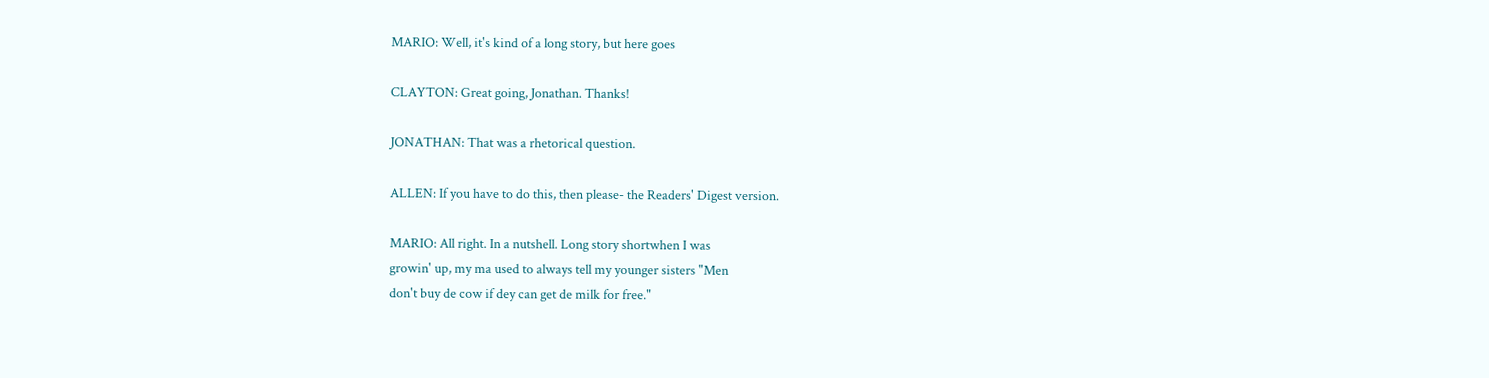MARIO: Well, it's kind of a long story, but here goes

CLAYTON: Great going, Jonathan. Thanks!

JONATHAN: That was a rhetorical question.

ALLEN: If you have to do this, then please- the Readers' Digest version.

MARIO: All right. In a nutshell. Long story shortwhen I was
growin' up, my ma used to always tell my younger sisters "Men
don't buy de cow if dey can get de milk for free."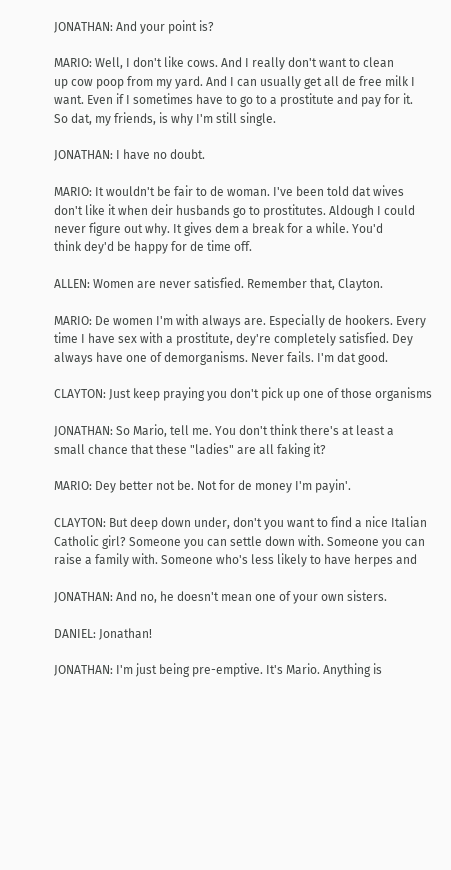JONATHAN: And your point is?

MARIO: Well, I don't like cows. And I really don't want to clean
up cow poop from my yard. And I can usually get all de free milk I
want. Even if I sometimes have to go to a prostitute and pay for it.
So dat, my friends, is why I'm still single.

JONATHAN: I have no doubt.

MARIO: It wouldn't be fair to de woman. I've been told dat wives
don't like it when deir husbands go to prostitutes. Aldough I could
never figure out why. It gives dem a break for a while. You'd
think dey'd be happy for de time off.

ALLEN: Women are never satisfied. Remember that, Clayton.

MARIO: De women I'm with always are. Especially de hookers. Every
time I have sex with a prostitute, dey're completely satisfied. Dey
always have one of demorganisms. Never fails. I'm dat good.

CLAYTON: Just keep praying you don't pick up one of those organisms

JONATHAN: So Mario, tell me. You don't think there's at least a
small chance that these "ladies" are all faking it?

MARIO: Dey better not be. Not for de money I'm payin'.

CLAYTON: But deep down under, don't you want to find a nice Italian
Catholic girl? Someone you can settle down with. Someone you can
raise a family with. Someone who's less likely to have herpes and

JONATHAN: And no, he doesn't mean one of your own sisters.

DANIEL: Jonathan!

JONATHAN: I'm just being pre-emptive. It's Mario. Anything is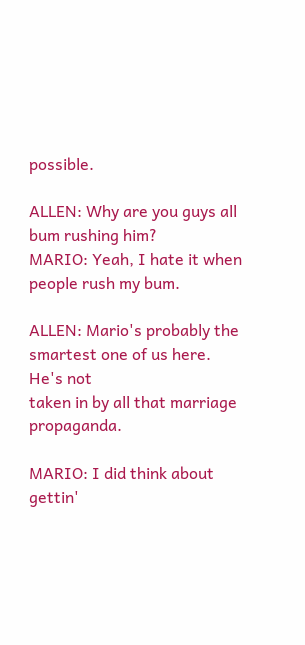possible.

ALLEN: Why are you guys all bum rushing him?
MARIO: Yeah, I hate it when people rush my bum.

ALLEN: Mario's probably the smartest one of us here. He's not
taken in by all that marriage propaganda.

MARIO: I did think about gettin'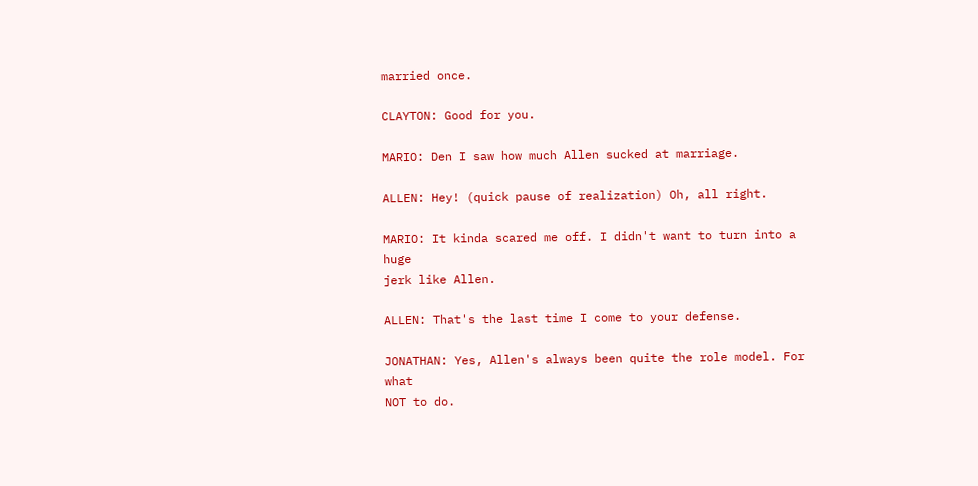married once.

CLAYTON: Good for you.

MARIO: Den I saw how much Allen sucked at marriage.

ALLEN: Hey! (quick pause of realization) Oh, all right.

MARIO: It kinda scared me off. I didn't want to turn into a huge
jerk like Allen.

ALLEN: That's the last time I come to your defense.

JONATHAN: Yes, Allen's always been quite the role model. For what
NOT to do.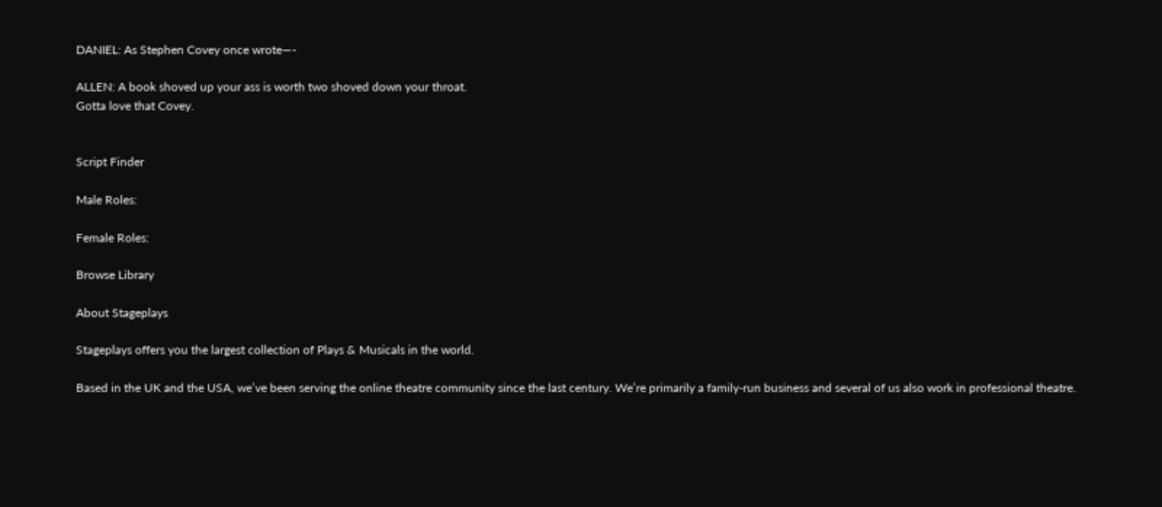DANIEL: As Stephen Covey once wrote—-

ALLEN: A book shoved up your ass is worth two shoved down your throat.
Gotta love that Covey.


Script Finder

Male Roles:

Female Roles:

Browse Library

About Stageplays

Stageplays offers you the largest collection of Plays & Musicals in the world.

Based in the UK and the USA, we’ve been serving the online theatre community since the last century. We’re primarily a family-run business and several of us also work in professional theatre.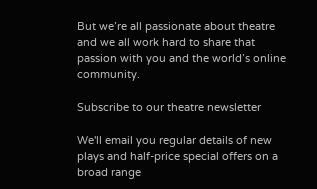But we’re all passionate about theatre and we all work hard to share that passion with you and the world’s online community.

Subscribe to our theatre newsletter

We'll email you regular details of new plays and half-price special offers on a broad range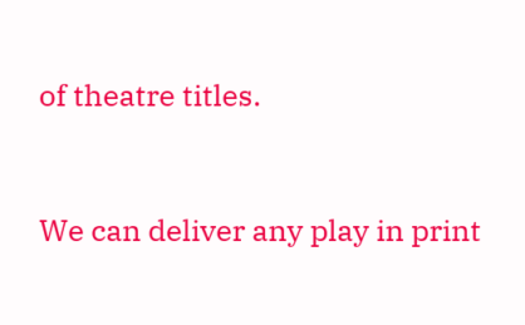of theatre titles.


We can deliver any play in print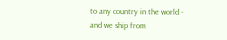to any country in the world - and we ship from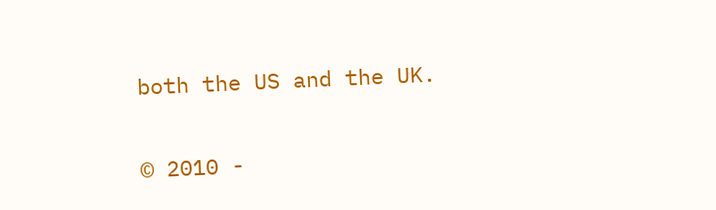both the US and the UK.

© 2010 -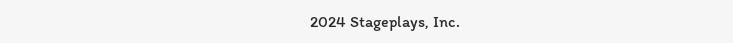2024 Stageplays, Inc.